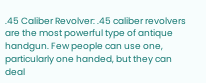.45 Caliber Revolver: .45 caliber revolvers are the most powerful type of antique handgun. Few people can use one, particularly one handed, but they can deal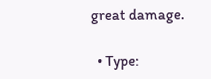great damage.

  • Type: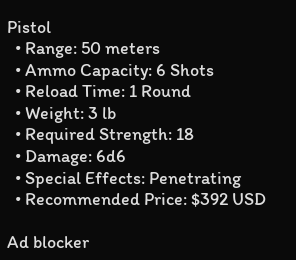Pistol
  • Range: 50 meters
  • Ammo Capacity: 6 Shots
  • Reload Time: 1 Round
  • Weight: 3 lb
  • Required Strength: 18
  • Damage: 6d6
  • Special Effects: Penetrating
  • Recommended Price: $392 USD

Ad blocker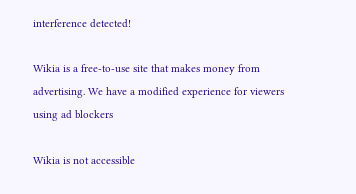interference detected!

Wikia is a free-to-use site that makes money from advertising. We have a modified experience for viewers using ad blockers

Wikia is not accessible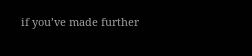if you’ve made further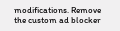modifications. Remove the custom ad blocker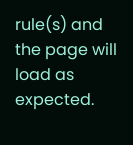rule(s) and the page will load as expected.